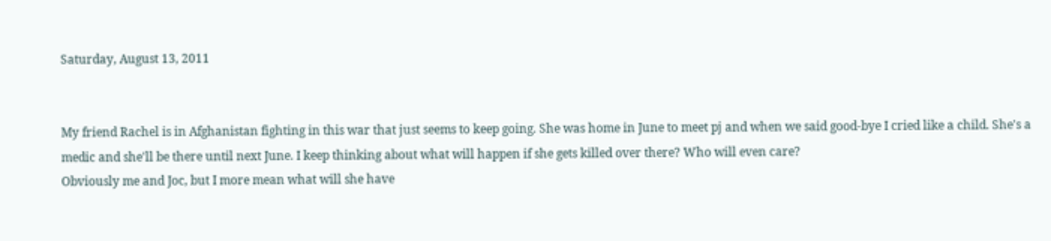Saturday, August 13, 2011


My friend Rachel is in Afghanistan fighting in this war that just seems to keep going. She was home in June to meet pj and when we said good-bye I cried like a child. She's a medic and she'll be there until next June. I keep thinking about what will happen if she gets killed over there? Who will even care?
Obviously me and Joc, but I more mean what will she have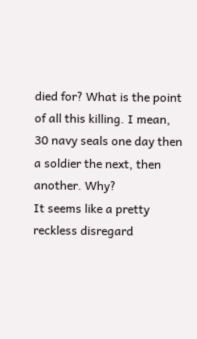died for? What is the point of all this killing. I mean, 30 navy seals one day then a soldier the next, then another. Why?
It seems like a pretty reckless disregard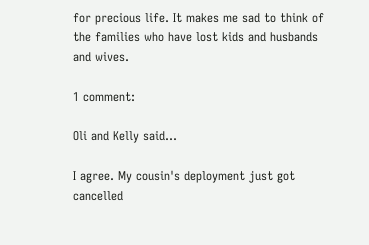for precious life. It makes me sad to think of the families who have lost kids and husbands and wives.

1 comment:

Oli and Kelly said...

I agree. My cousin's deployment just got cancelled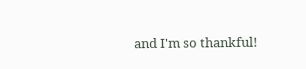and I'm so thankful!